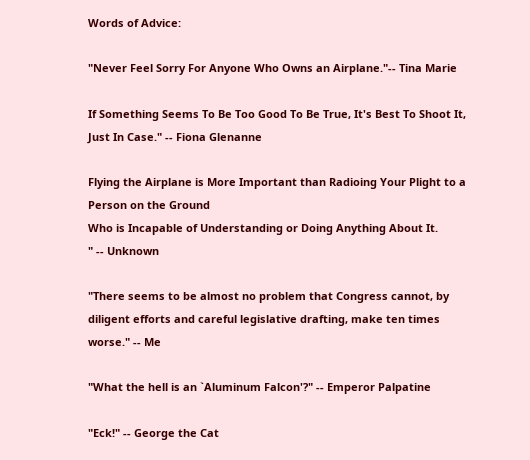Words of Advice:

"Never Feel Sorry For Anyone Who Owns an Airplane."-- Tina Marie

If Something Seems To Be Too Good To Be True, It's Best To Shoot It, Just In Case." -- Fiona Glenanne

Flying the Airplane is More Important than Radioing Your Plight to a Person on the Ground
Who is Incapable of Understanding or Doing Anything About It.
" -- Unknown

"There seems to be almost no problem that Congress cannot, by diligent efforts and careful legislative drafting, make ten times worse." -- Me

"What the hell is an `Aluminum Falcon'?" -- Emperor Palpatine

"Eck!" -- George the Cat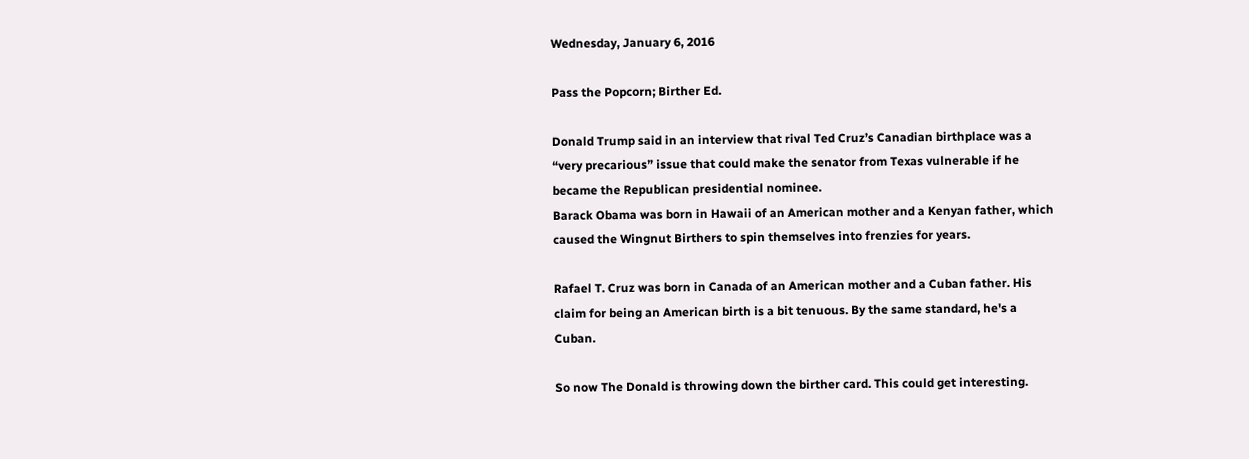Wednesday, January 6, 2016

Pass the Popcorn; Birther Ed.

Donald Trump said in an interview that rival Ted Cruz’s Canadian birthplace was a “very precarious” issue that could make the senator from Texas vulnerable if he became the Republican presidential nominee.
Barack Obama was born in Hawaii of an American mother and a Kenyan father, which caused the Wingnut Birthers to spin themselves into frenzies for years.

Rafael T. Cruz was born in Canada of an American mother and a Cuban father. His claim for being an American birth is a bit tenuous. By the same standard, he's a Cuban.

So now The Donald is throwing down the birther card. This could get interesting.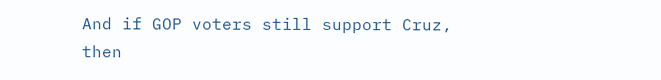And if GOP voters still support Cruz, then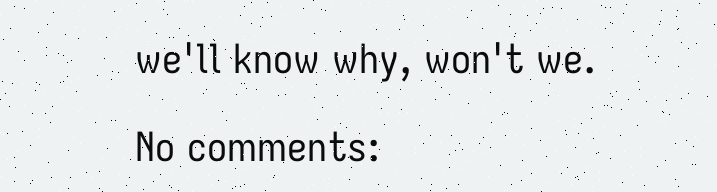we'll know why, won't we.

No comments: